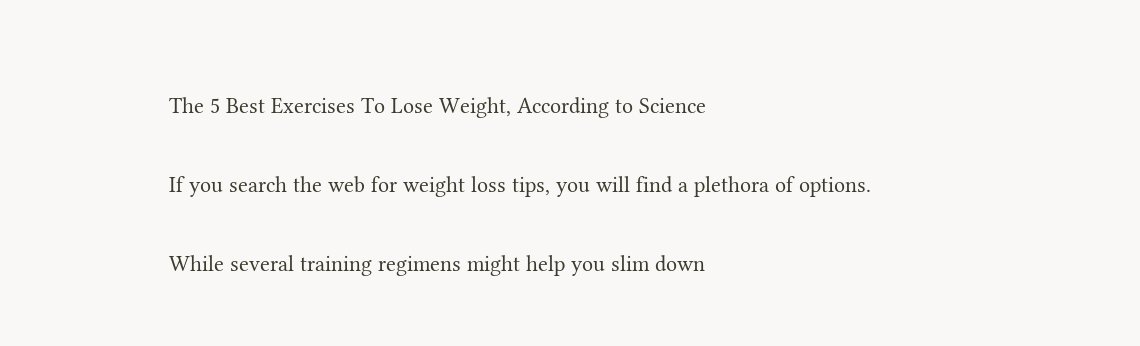The 5 Best Exercises To Lose Weight, According to Science

If you search the web for weight loss tips, you will find a plethora of options.

While several training regimens might help you slim down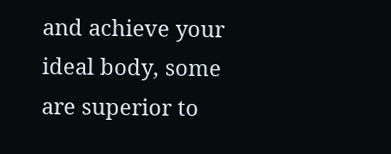and achieve your ideal body, some are superior to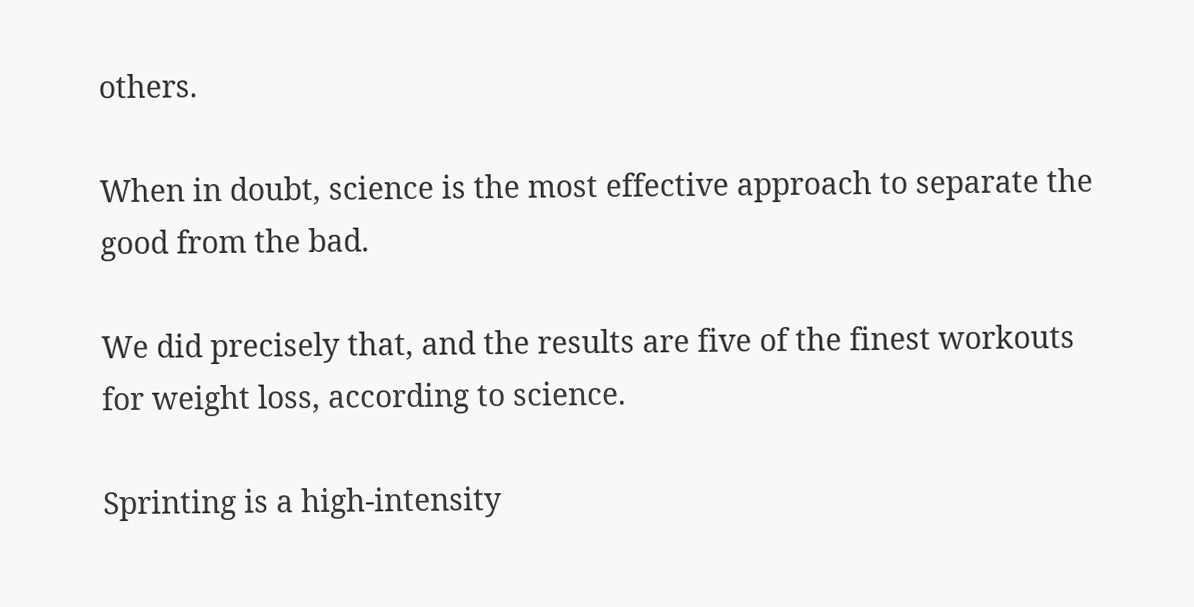others.

When in doubt, science is the most effective approach to separate the good from the bad.

We did precisely that, and the results are five of the finest workouts for weight loss, according to science.

Sprinting is a high-intensity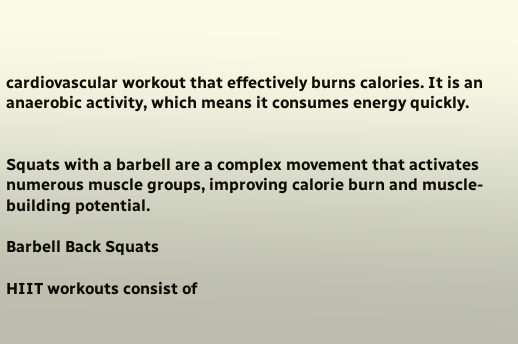cardiovascular workout that effectively burns calories. It is an anaerobic activity, which means it consumes energy quickly.


Squats with a barbell are a complex movement that activates numerous muscle groups, improving calorie burn and muscle-building potential.

Barbell Back Squats

HIIT workouts consist of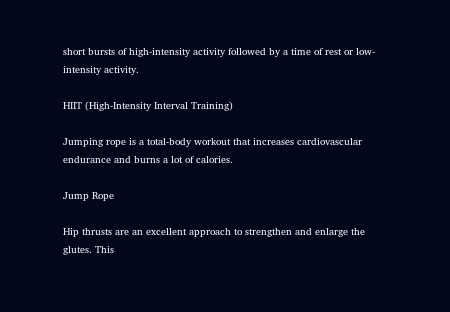short bursts of high-intensity activity followed by a time of rest or low-intensity activity.

HIIT (High-Intensity Interval Training)

Jumping rope is a total-body workout that increases cardiovascular endurance and burns a lot of calories.

Jump Rope

Hip thrusts are an excellent approach to strengthen and enlarge the glutes. This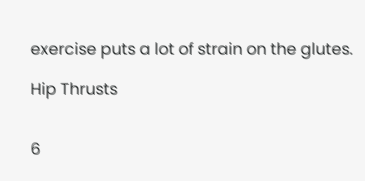exercise puts a lot of strain on the glutes.

Hip Thrusts


6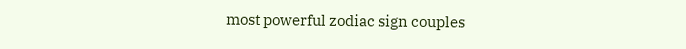most powerful zodiac sign couples